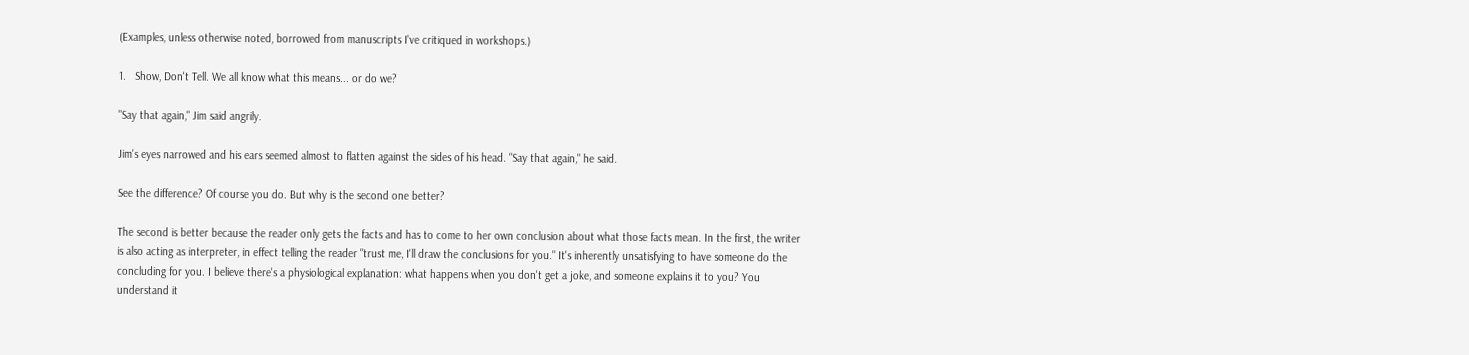(Examples, unless otherwise noted, borrowed from manuscripts I've critiqued in workshops.)

1.   Show, Don't Tell. We all know what this means... or do we?

"Say that again," Jim said angrily.

Jim's eyes narrowed and his ears seemed almost to flatten against the sides of his head. "Say that again," he said.

See the difference? Of course you do. But why is the second one better?

The second is better because the reader only gets the facts and has to come to her own conclusion about what those facts mean. In the first, the writer is also acting as interpreter, in effect telling the reader "trust me, I'll draw the conclusions for you." It's inherently unsatisfying to have someone do the concluding for you. I believe there's a physiological explanation: what happens when you don't get a joke, and someone explains it to you? You understand it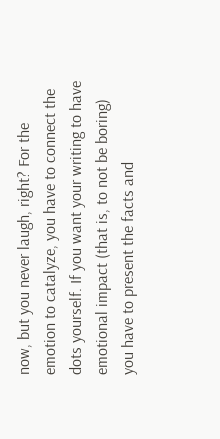now, but you never laugh, right? For the emotion to catalyze, you have to connect the dots yourself. If you want your writing to have emotional impact (that is, to not be boring) you have to present the facts and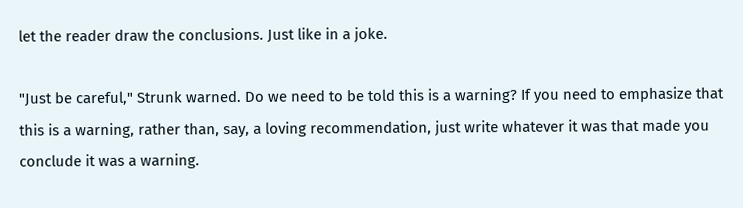let the reader draw the conclusions. Just like in a joke.

"Just be careful," Strunk warned. Do we need to be told this is a warning? If you need to emphasize that this is a warning, rather than, say, a loving recommendation, just write whatever it was that made you conclude it was a warning.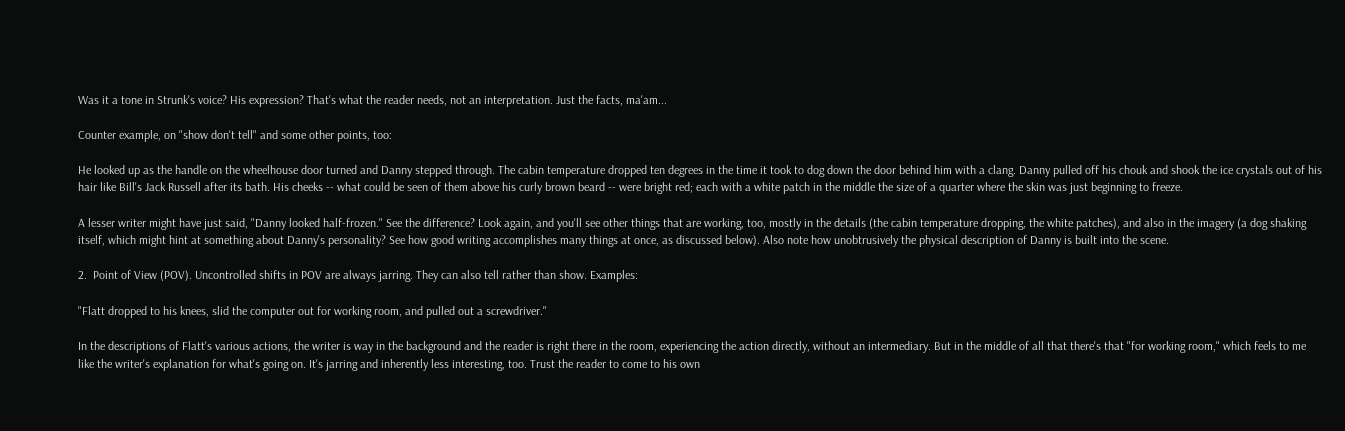Was it a tone in Strunk's voice? His expression? That's what the reader needs, not an interpretation. Just the facts, ma'am...

Counter example, on "show don't tell" and some other points, too:

He looked up as the handle on the wheelhouse door turned and Danny stepped through. The cabin temperature dropped ten degrees in the time it took to dog down the door behind him with a clang. Danny pulled off his chouk and shook the ice crystals out of his hair like Bill's Jack Russell after its bath. His cheeks -- what could be seen of them above his curly brown beard -- were bright red; each with a white patch in the middle the size of a quarter where the skin was just beginning to freeze.

A lesser writer might have just said, "Danny looked half-frozen." See the difference? Look again, and you'll see other things that are working, too, mostly in the details (the cabin temperature dropping, the white patches), and also in the imagery (a dog shaking itself, which might hint at something about Danny's personality? See how good writing accomplishes many things at once, as discussed below). Also note how unobtrusively the physical description of Danny is built into the scene.

2.  Point of View (POV). Uncontrolled shifts in POV are always jarring. They can also tell rather than show. Examples:

"Flatt dropped to his knees, slid the computer out for working room, and pulled out a screwdriver."

In the descriptions of Flatt's various actions, the writer is way in the background and the reader is right there in the room, experiencing the action directly, without an intermediary. But in the middle of all that there's that "for working room," which feels to me like the writer's explanation for what's going on. It's jarring and inherently less interesting, too. Trust the reader to come to his own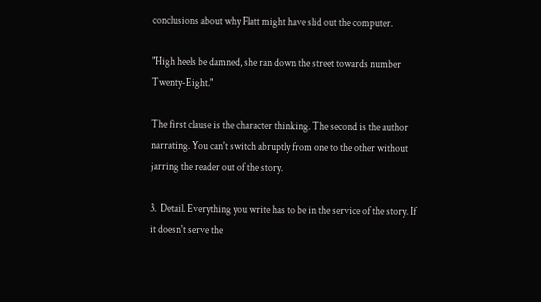conclusions about why Flatt might have slid out the computer.

"High heels be damned, she ran down the street towards number Twenty-Eight."

The first clause is the character thinking. The second is the author narrating. You can't switch abruptly from one to the other without jarring the reader out of the story.

3.  Detail. Everything you write has to be in the service of the story. If it doesn't serve the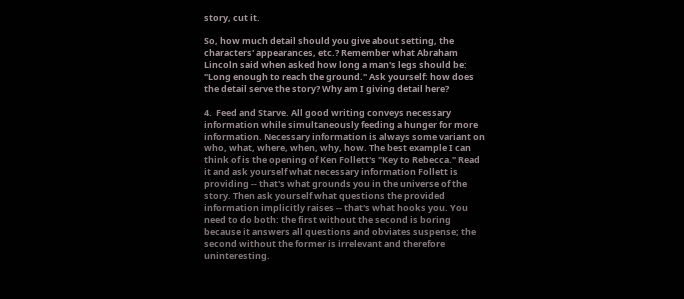story, cut it.

So, how much detail should you give about setting, the characters' appearances, etc.? Remember what Abraham Lincoln said when asked how long a man's legs should be: "Long enough to reach the ground." Ask yourself: how does the detail serve the story? Why am I giving detail here?

4.  Feed and Starve. All good writing conveys necessary information while simultaneously feeding a hunger for more information. Necessary information is always some variant on who, what, where, when, why, how. The best example I can think of is the opening of Ken Follett's "Key to Rebecca." Read it and ask yourself what necessary information Follett is providing -- that's what grounds you in the universe of the story. Then ask yourself what questions the provided information implicitly raises -- that's what hooks you. You need to do both: the first without the second is boring because it answers all questions and obviates suspense; the second without the former is irrelevant and therefore uninteresting.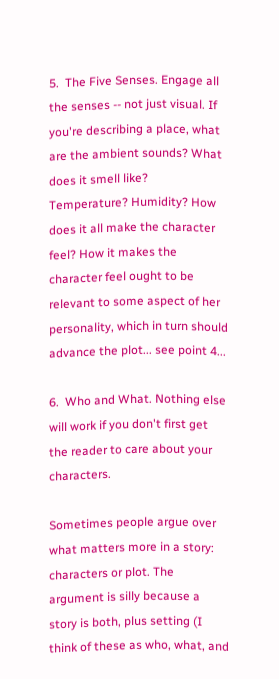5.  The Five Senses. Engage all the senses -- not just visual. If you're describing a place, what are the ambient sounds? What does it smell like? Temperature? Humidity? How does it all make the character feel? How it makes the character feel ought to be relevant to some aspect of her personality, which in turn should advance the plot... see point 4...

6.  Who and What. Nothing else will work if you don't first get the reader to care about your characters.

Sometimes people argue over what matters more in a story: characters or plot. The argument is silly because a story is both, plus setting (I think of these as who, what, and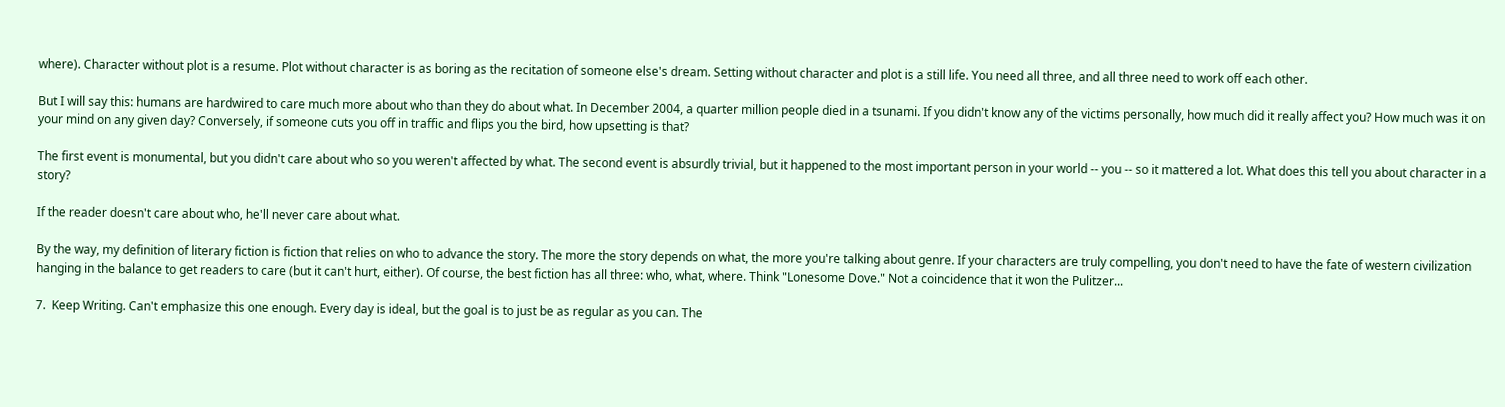where). Character without plot is a resume. Plot without character is as boring as the recitation of someone else's dream. Setting without character and plot is a still life. You need all three, and all three need to work off each other.

But I will say this: humans are hardwired to care much more about who than they do about what. In December 2004, a quarter million people died in a tsunami. If you didn't know any of the victims personally, how much did it really affect you? How much was it on your mind on any given day? Conversely, if someone cuts you off in traffic and flips you the bird, how upsetting is that?

The first event is monumental, but you didn't care about who so you weren't affected by what. The second event is absurdly trivial, but it happened to the most important person in your world -- you -- so it mattered a lot. What does this tell you about character in a story?

If the reader doesn't care about who, he'll never care about what.

By the way, my definition of literary fiction is fiction that relies on who to advance the story. The more the story depends on what, the more you're talking about genre. If your characters are truly compelling, you don't need to have the fate of western civilization hanging in the balance to get readers to care (but it can't hurt, either). Of course, the best fiction has all three: who, what, where. Think "Lonesome Dove." Not a coincidence that it won the Pulitzer...

7.  Keep Writing. Can't emphasize this one enough. Every day is ideal, but the goal is to just be as regular as you can. The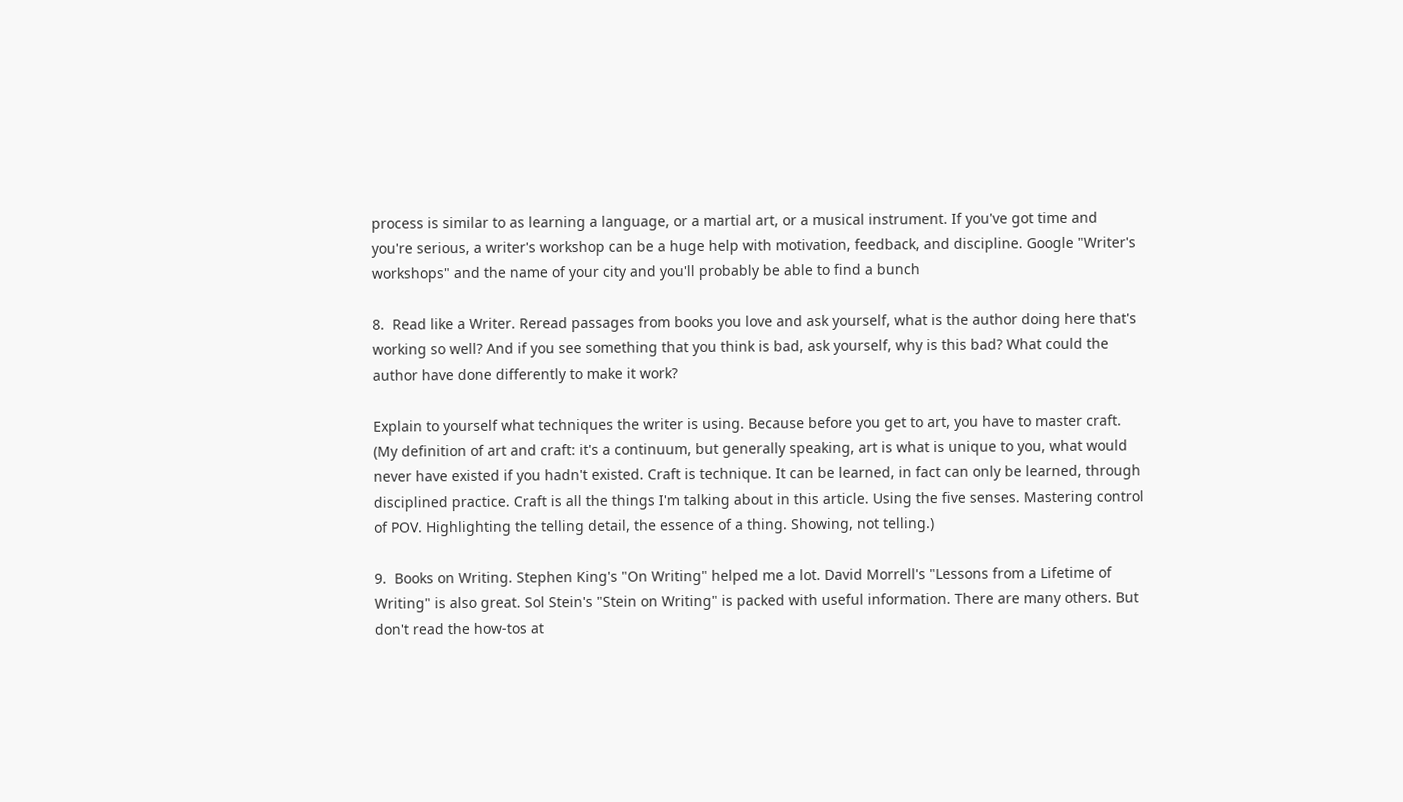process is similar to as learning a language, or a martial art, or a musical instrument. If you've got time and you're serious, a writer's workshop can be a huge help with motivation, feedback, and discipline. Google "Writer's workshops" and the name of your city and you'll probably be able to find a bunch

8.  Read like a Writer. Reread passages from books you love and ask yourself, what is the author doing here that's working so well? And if you see something that you think is bad, ask yourself, why is this bad? What could the author have done differently to make it work?

Explain to yourself what techniques the writer is using. Because before you get to art, you have to master craft. (My definition of art and craft: it's a continuum, but generally speaking, art is what is unique to you, what would never have existed if you hadn't existed. Craft is technique. It can be learned, in fact can only be learned, through disciplined practice. Craft is all the things I'm talking about in this article. Using the five senses. Mastering control of POV. Highlighting the telling detail, the essence of a thing. Showing, not telling.)

9.  Books on Writing. Stephen King's "On Writing" helped me a lot. David Morrell's "Lessons from a Lifetime of Writing" is also great. Sol Stein's "Stein on Writing" is packed with useful information. There are many others. But don't read the how-tos at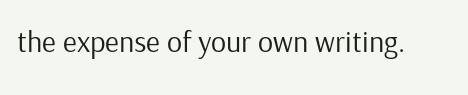the expense of your own writing.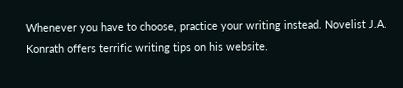Whenever you have to choose, practice your writing instead. Novelist J.A. Konrath offers terrific writing tips on his website.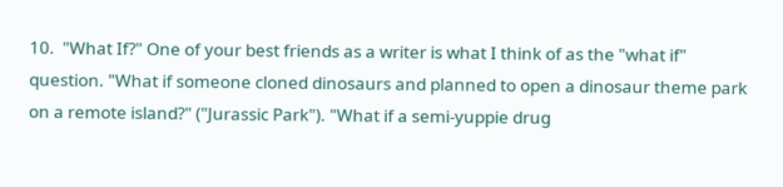10.  "What If?" One of your best friends as a writer is what I think of as the "what if" question. "What if someone cloned dinosaurs and planned to open a dinosaur theme park on a remote island?" ("Jurassic Park"). "What if a semi-yuppie drug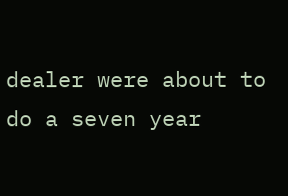dealer were about to do a seven year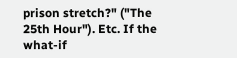prison stretch?" ("The 25th Hour"). Etc. If the what-if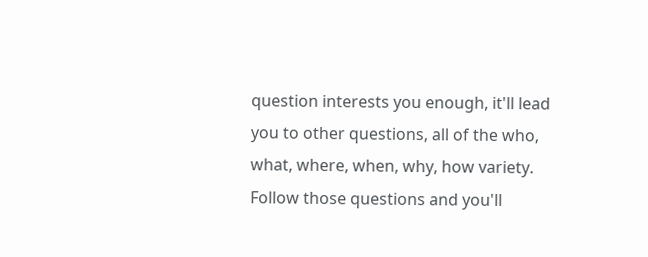question interests you enough, it'll lead you to other questions, all of the who, what, where, when, why, how variety. Follow those questions and you'll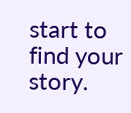start to find your story.